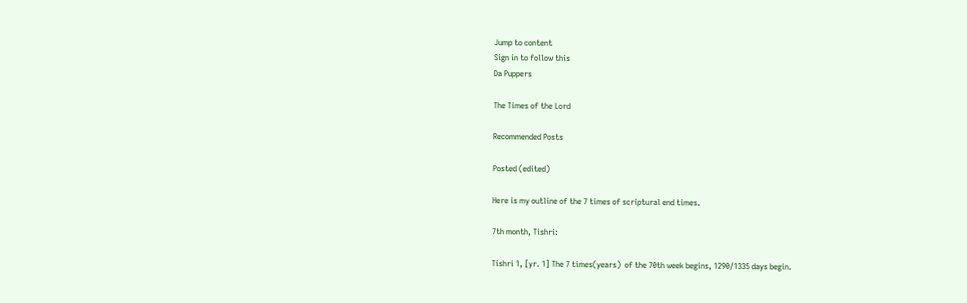Jump to content
Sign in to follow this
Da Puppers

The Times of the Lord

Recommended Posts

Posted (edited)

Here is my outline of the 7 times of scriptural end times.

7th month, Tishri:

Tishri 1, [yr. 1] The 7 times(years)  of the 70th week begins, 1290/1335 days begin.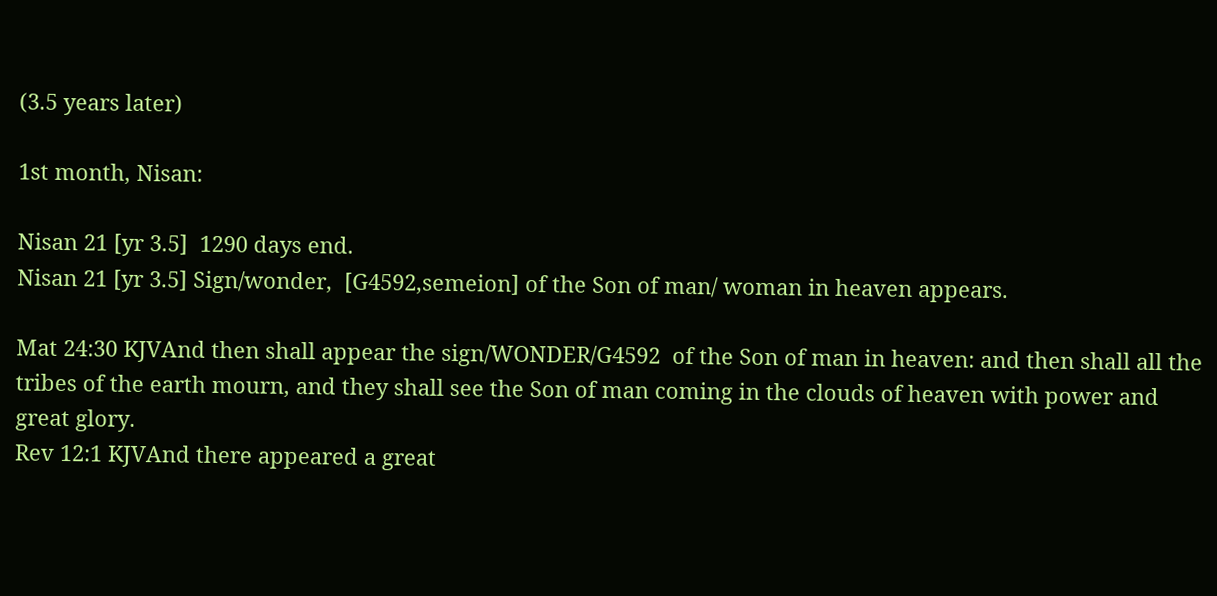(3.5 years later)

1st month, Nisan:

Nisan 21 [yr 3.5]  1290 days end.
Nisan 21 [yr 3.5] Sign/wonder,  [G4592,semeion] of the Son of man/ woman in heaven appears.

Mat 24:30 KJVAnd then shall appear the sign/WONDER/G4592  of the Son of man in heaven: and then shall all the tribes of the earth mourn, and they shall see the Son of man coming in the clouds of heaven with power and great glory.
Rev 12:1 KJVAnd there appeared a great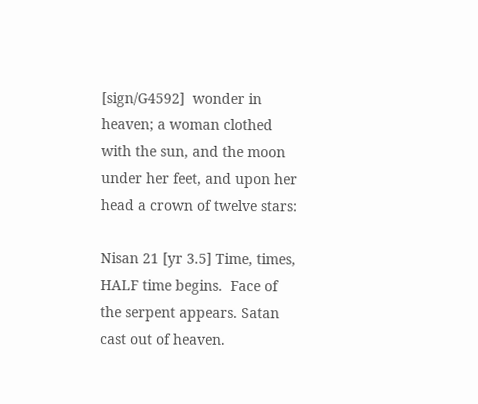[sign/G4592]  wonder in heaven; a woman clothed with the sun, and the moon under her feet, and upon her head a crown of twelve stars:

Nisan 21 [yr 3.5] Time, times, HALF time begins.  Face of the serpent appears. Satan cast out of heaven.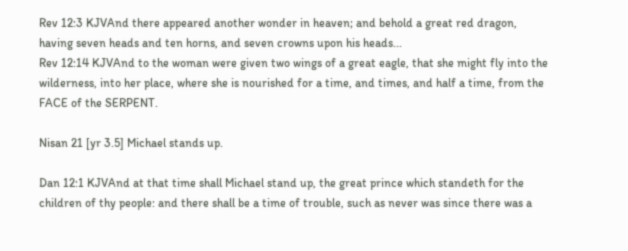Rev 12:3 KJVAnd there appeared another wonder in heaven; and behold a great red dragon, having seven heads and ten horns, and seven crowns upon his heads...
Rev 12:14 KJVAnd to the woman were given two wings of a great eagle, that she might fly into the wilderness, into her place, where she is nourished for a time, and times, and half a time, from the FACE of the SERPENT.

Nisan 21 [yr 3.5] Michael stands up.

Dan 12:1 KJVAnd at that time shall Michael stand up, the great prince which standeth for the children of thy people: and there shall be a time of trouble, such as never was since there was a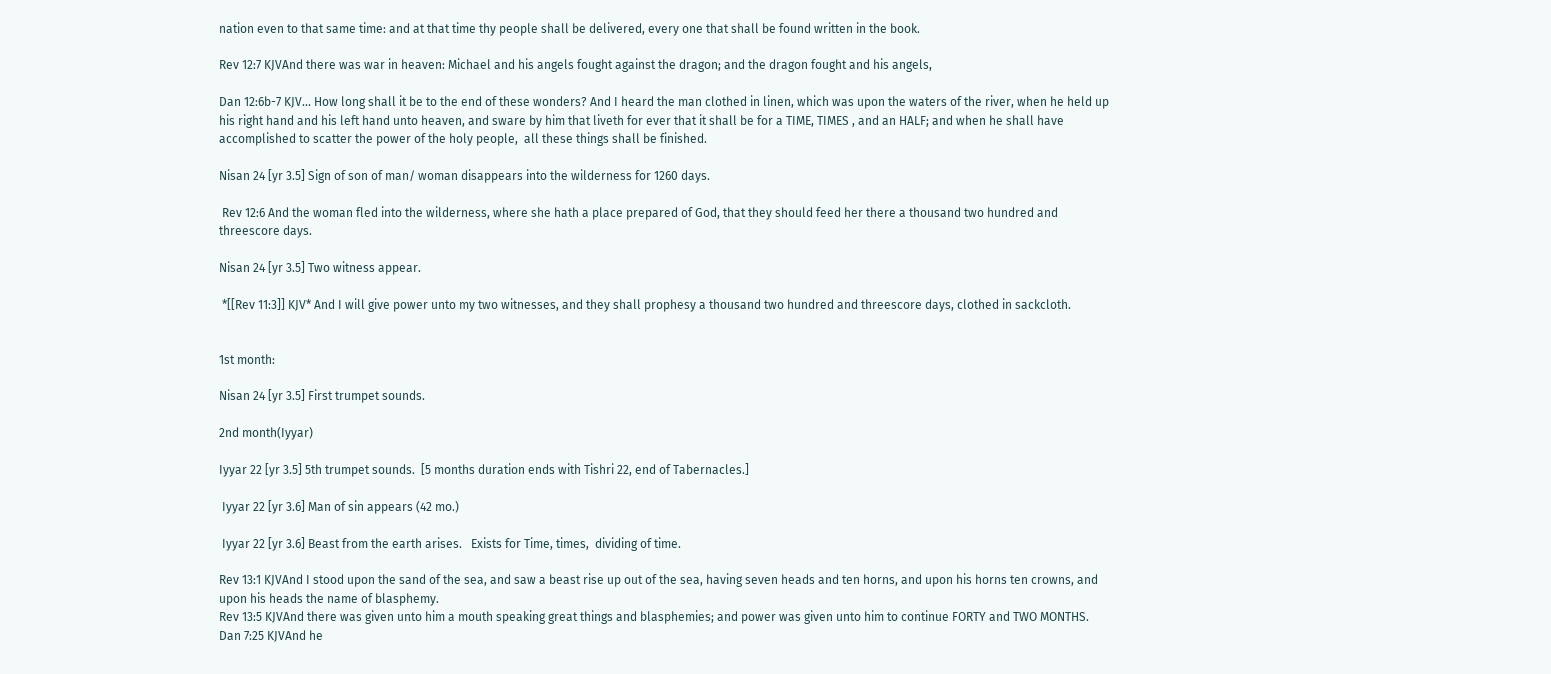nation even to that same time: and at that time thy people shall be delivered, every one that shall be found written in the book.

Rev 12:7 KJVAnd there was war in heaven: Michael and his angels fought against the dragon; and the dragon fought and his angels,

Dan 12:6b-7 KJV... How long shall it be to the end of these wonders? And I heard the man clothed in linen, which was upon the waters of the river, when he held up his right hand and his left hand unto heaven, and sware by him that liveth for ever that it shall be for a TIME, TIMES , and an HALF; and when he shall have accomplished to scatter the power of the holy people,  all these things shall be finished.

Nisan 24 [yr 3.5] Sign of son of man/ woman disappears into the wilderness for 1260 days.

 Rev 12:6 And the woman fled into the wilderness, where she hath a place prepared of God, that they should feed her there a thousand two hundred and threescore days.

Nisan 24 [yr 3.5] Two witness appear.

 *[[Rev 11:3]] KJV* And I will give power unto my two witnesses, and they shall prophesy a thousand two hundred and threescore days, clothed in sackcloth.


1st month:

Nisan 24 [yr 3.5] First trumpet sounds.

2nd month(Iyyar)

Iyyar 22 [yr 3.5] 5th trumpet sounds.  [5 months duration ends with Tishri 22, end of Tabernacles.]

 Iyyar 22 [yr 3.6] Man of sin appears (42 mo.)

 Iyyar 22 [yr 3.6] Beast from the earth arises.   Exists for Time, times,  dividing of time.

Rev 13:1 KJVAnd I stood upon the sand of the sea, and saw a beast rise up out of the sea, having seven heads and ten horns, and upon his horns ten crowns, and upon his heads the name of blasphemy.
Rev 13:5 KJVAnd there was given unto him a mouth speaking great things and blasphemies; and power was given unto him to continue FORTY and TWO MONTHS.
Dan 7:25 KJVAnd he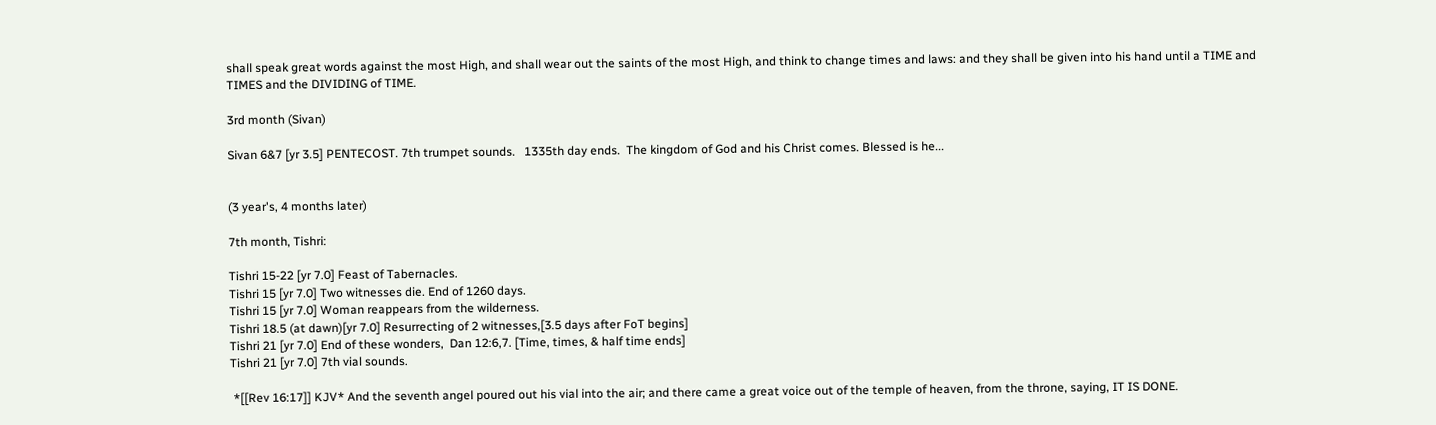shall speak great words against the most High, and shall wear out the saints of the most High, and think to change times and laws: and they shall be given into his hand until a TIME and TIMES and the DIVIDING of TIME.

3rd month (Sivan)

Sivan 6&7 [yr 3.5] PENTECOST. 7th trumpet sounds.   1335th day ends.  The kingdom of God and his Christ comes. Blessed is he...


(3 year's, 4 months later)

7th month, Tishri:

Tishri 15-22 [yr 7.0] Feast of Tabernacles.
Tishri 15 [yr 7.0] Two witnesses die. End of 1260 days.
Tishri 15 [yr 7.0] Woman reappears from the wilderness.
Tishri 18.5 (at dawn)[yr 7.0] Resurrecting of 2 witnesses,[3.5 days after FoT begins]
Tishri 21 [yr 7.0] End of these wonders,  Dan 12:6,7. [Time, times, & half time ends]
Tishri 21 [yr 7.0] 7th vial sounds.

 *[[Rev 16:17]] KJV* And the seventh angel poured out his vial into the air; and there came a great voice out of the temple of heaven, from the throne, saying, IT IS DONE.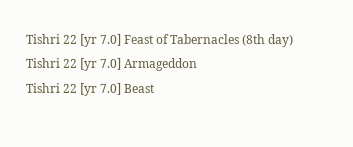Tishri 22 [yr 7.0] Feast of Tabernacles (8th day)
Tishri 22 [yr 7.0] Armageddon
Tishri 22 [yr 7.0] Beast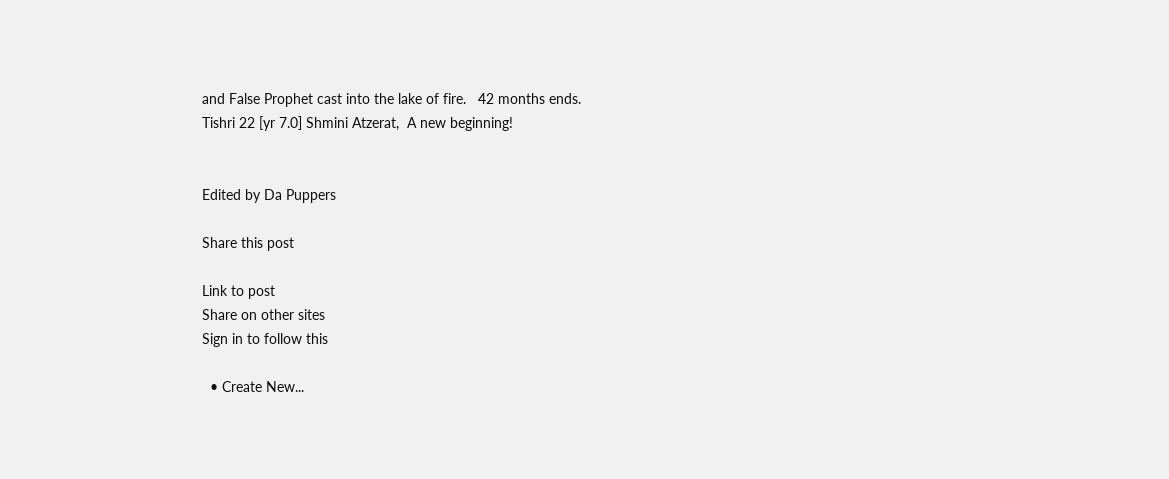and False Prophet cast into the lake of fire.   42 months ends.
Tishri 22 [yr 7.0] Shmini Atzerat,  A new beginning!


Edited by Da Puppers

Share this post

Link to post
Share on other sites
Sign in to follow this

  • Create New...